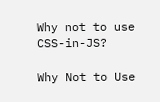Why not to use CSS-in-JS?

Why Not to Use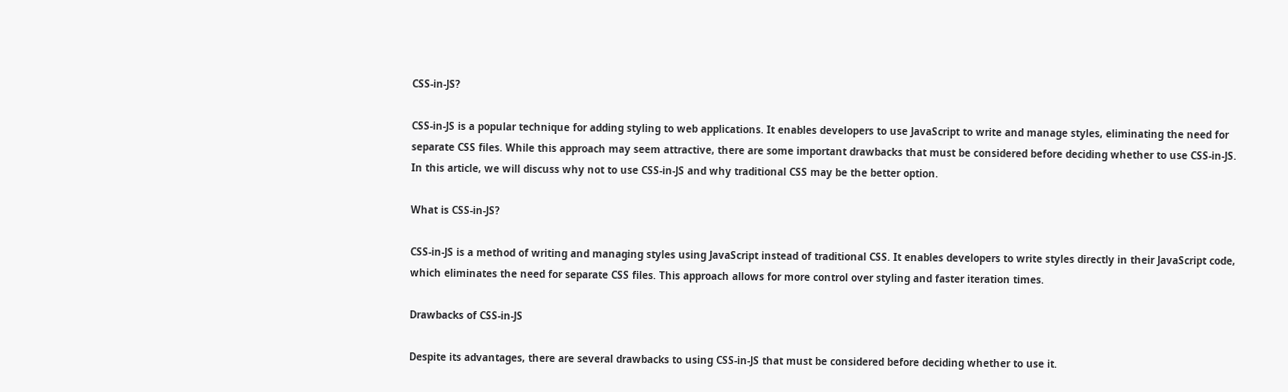CSS-in-JS?

CSS-in-JS is a popular technique for adding styling to web applications. It enables developers to use JavaScript to write and manage styles, eliminating the need for separate CSS files. While this approach may seem attractive, there are some important drawbacks that must be considered before deciding whether to use CSS-in-JS. In this article, we will discuss why not to use CSS-in-JS and why traditional CSS may be the better option.

What is CSS-in-JS?

CSS-in-JS is a method of writing and managing styles using JavaScript instead of traditional CSS. It enables developers to write styles directly in their JavaScript code, which eliminates the need for separate CSS files. This approach allows for more control over styling and faster iteration times.

Drawbacks of CSS-in-JS

Despite its advantages, there are several drawbacks to using CSS-in-JS that must be considered before deciding whether to use it.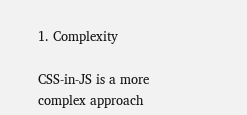1. Complexity

CSS-in-JS is a more complex approach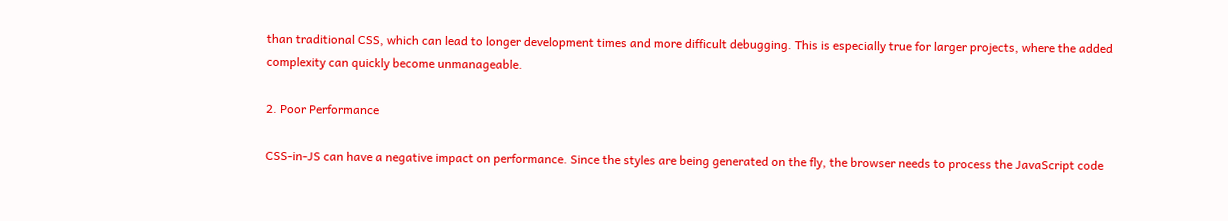than traditional CSS, which can lead to longer development times and more difficult debugging. This is especially true for larger projects, where the added complexity can quickly become unmanageable.

2. Poor Performance

CSS-in-JS can have a negative impact on performance. Since the styles are being generated on the fly, the browser needs to process the JavaScript code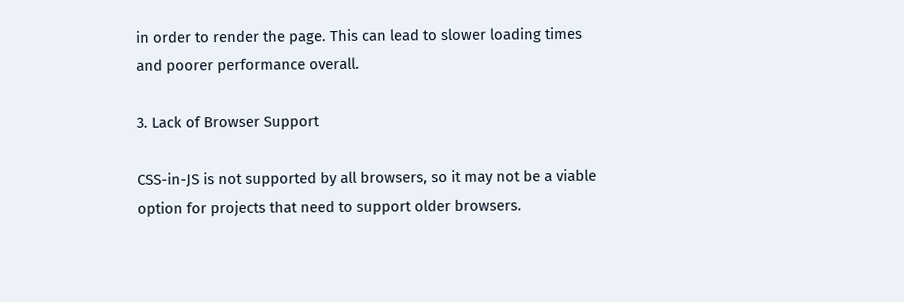in order to render the page. This can lead to slower loading times and poorer performance overall.

3. Lack of Browser Support

CSS-in-JS is not supported by all browsers, so it may not be a viable option for projects that need to support older browsers.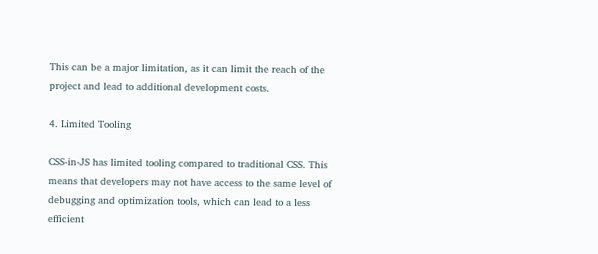This can be a major limitation, as it can limit the reach of the project and lead to additional development costs.

4. Limited Tooling

CSS-in-JS has limited tooling compared to traditional CSS. This means that developers may not have access to the same level of debugging and optimization tools, which can lead to a less efficient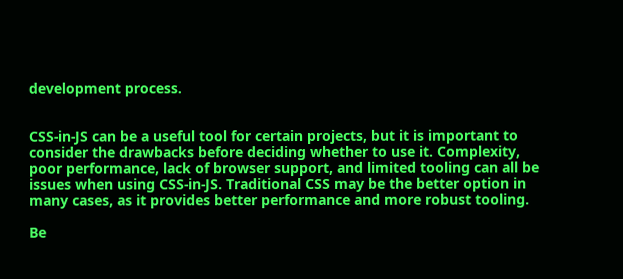development process.


CSS-in-JS can be a useful tool for certain projects, but it is important to consider the drawbacks before deciding whether to use it. Complexity, poor performance, lack of browser support, and limited tooling can all be issues when using CSS-in-JS. Traditional CSS may be the better option in many cases, as it provides better performance and more robust tooling.

Be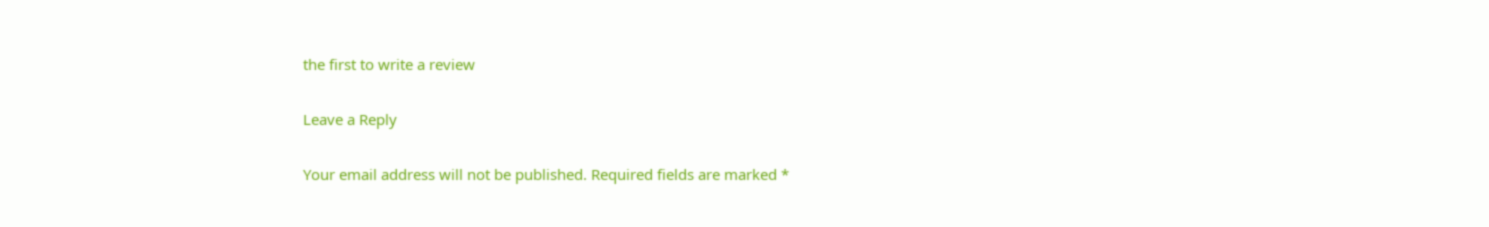the first to write a review

Leave a Reply

Your email address will not be published. Required fields are marked *